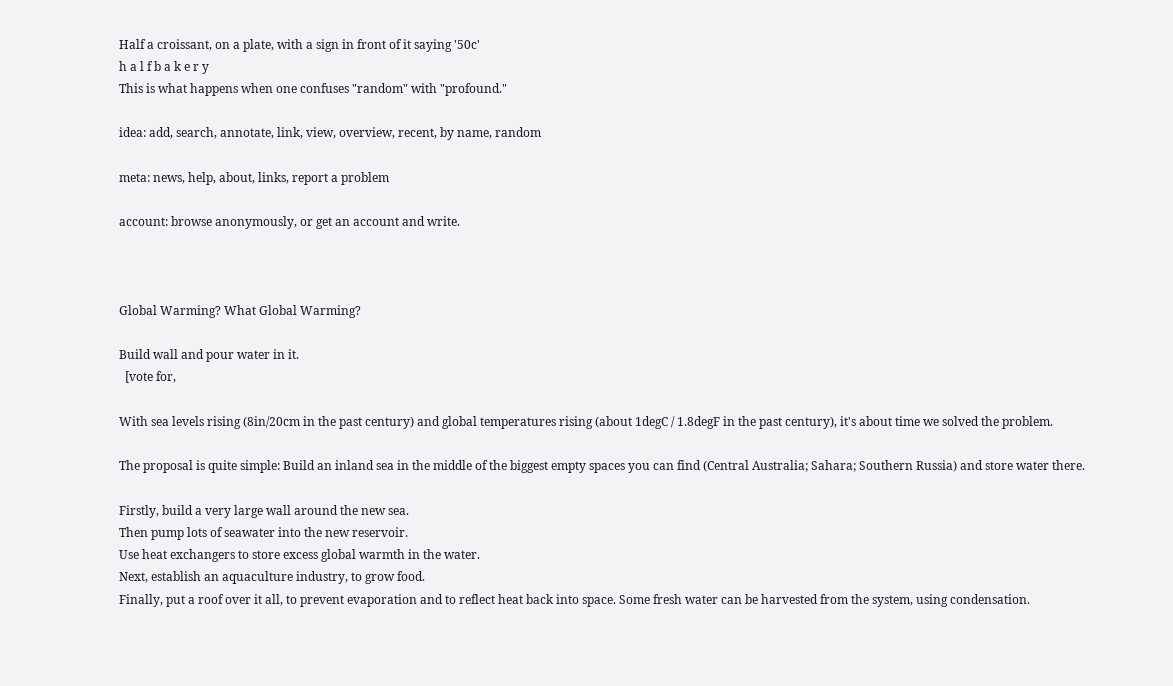Half a croissant, on a plate, with a sign in front of it saying '50c'
h a l f b a k e r y
This is what happens when one confuses "random" with "profound."

idea: add, search, annotate, link, view, overview, recent, by name, random

meta: news, help, about, links, report a problem

account: browse anonymously, or get an account and write.



Global Warming? What Global Warming?

Build wall and pour water in it.
  [vote for,

With sea levels rising (8in/20cm in the past century) and global temperatures rising (about 1degC / 1.8degF in the past century), it's about time we solved the problem.

The proposal is quite simple: Build an inland sea in the middle of the biggest empty spaces you can find (Central Australia; Sahara; Southern Russia) and store water there.

Firstly, build a very large wall around the new sea.
Then pump lots of seawater into the new reservoir.
Use heat exchangers to store excess global warmth in the water.
Next, establish an aquaculture industry, to grow food.
Finally, put a roof over it all, to prevent evaporation and to reflect heat back into space. Some fresh water can be harvested from the system, using condensation.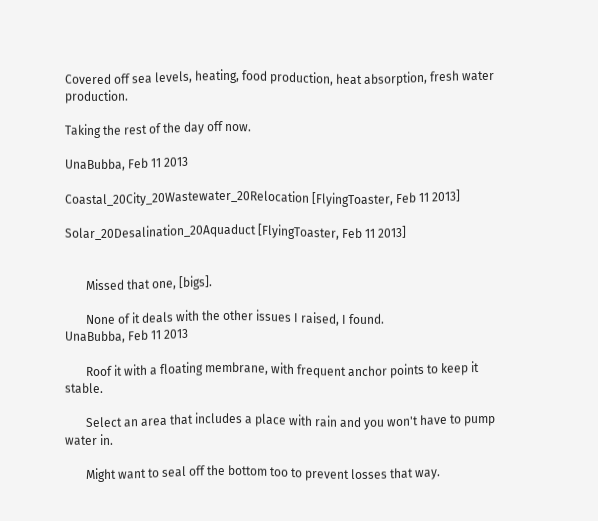Covered off sea levels, heating, food production, heat absorption, fresh water production.

Taking the rest of the day off now.

UnaBubba, Feb 11 2013

Coastal_20City_20Wastewater_20Relocation [FlyingToaster, Feb 11 2013]

Solar_20Desalination_20Aquaduct [FlyingToaster, Feb 11 2013]


       Missed that one, [bigs].

       None of it deals with the other issues I raised, I found.
UnaBubba, Feb 11 2013

       Roof it with a floating membrane, with frequent anchor points to keep it stable.

       Select an area that includes a place with rain and you won't have to pump water in.

       Might want to seal off the bottom too to prevent losses that way.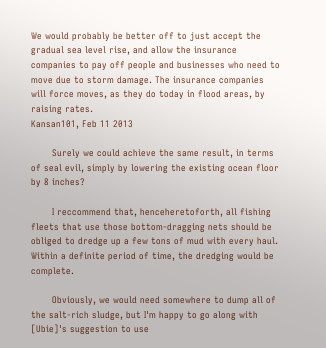We would probably be better off to just accept the gradual sea level rise, and allow the insurance companies to pay off people and businesses who need to move due to storm damage. The insurance companies will force moves, as they do today in flood areas, by raising rates.
Kansan101, Feb 11 2013

       Surely we could achieve the same result, in terms of seal evil, simply by lowering the existing ocean floor by 8 inches?

       I reccommend that, henceheretoforth, all fishing fleets that use those bottom-dragging nets should be obliged to dredge up a few tons of mud with every haul. Within a definite period of time, the dredging would be complete.

       Obviously, we would need somewhere to dump all of the salt-rich sludge, but I'm happy to go along with [Ubie]'s suggestion to use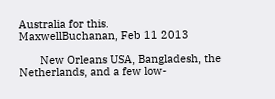Australia for this.
MaxwellBuchanan, Feb 11 2013

       New Orleans USA, Bangladesh, the Netherlands, and a few low-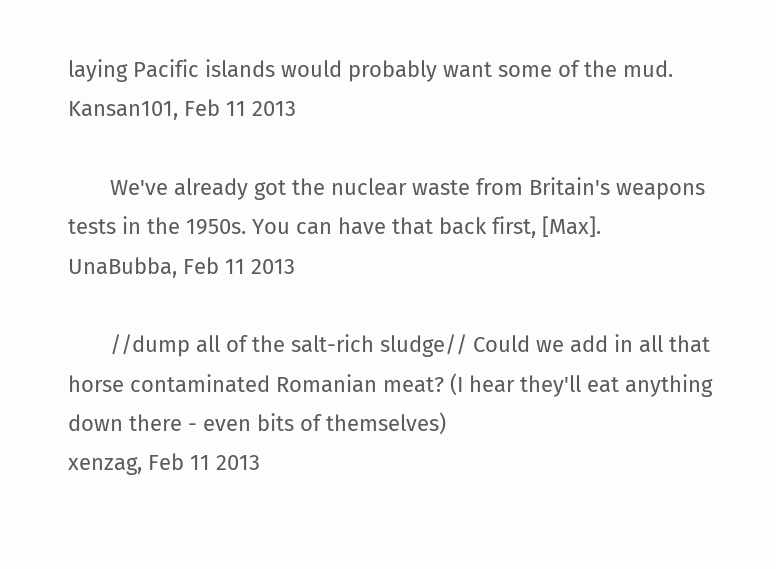laying Pacific islands would probably want some of the mud.
Kansan101, Feb 11 2013

       We've already got the nuclear waste from Britain's weapons tests in the 1950s. You can have that back first, [Max].
UnaBubba, Feb 11 2013

       //dump all of the salt-rich sludge// Could we add in all that horse contaminated Romanian meat? (I hear they'll eat anything down there - even bits of themselves)
xenzag, Feb 11 2013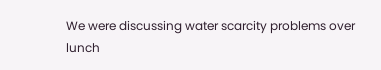We were discussing water scarcity problems over lunch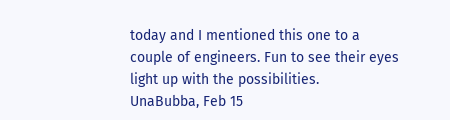today and I mentioned this one to a couple of engineers. Fun to see their eyes light up with the possibilities.
UnaBubba, Feb 15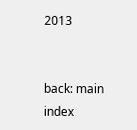2013


back: main index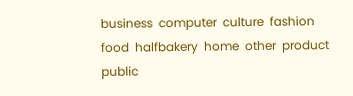business  computer  culture  fashion  food  halfbakery  home  other  product  public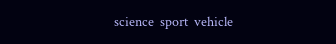science  sport  vehicle